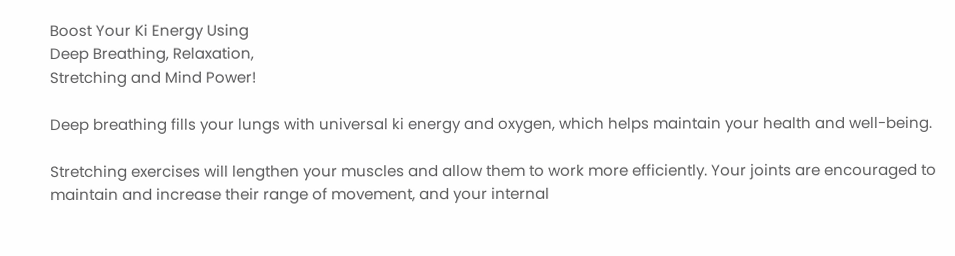Boost Your Ki Energy Using
Deep Breathing, Relaxation,
Stretching and Mind Power!

Deep breathing fills your lungs with universal ki energy and oxygen, which helps maintain your health and well-being.

Stretching exercises will lengthen your muscles and allow them to work more efficiently. Your joints are encouraged to maintain and increase their range of movement, and your internal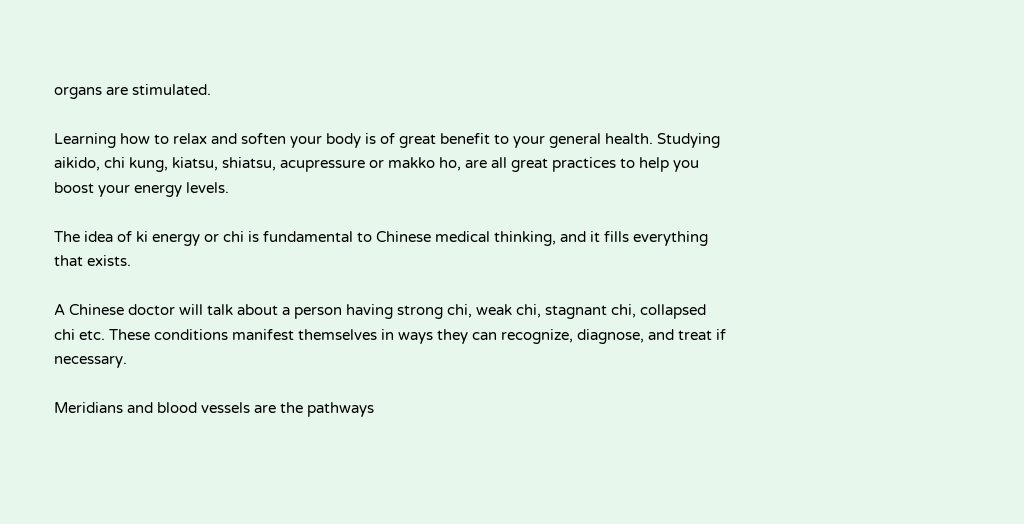organs are stimulated.

Learning how to relax and soften your body is of great benefit to your general health. Studying aikido, chi kung, kiatsu, shiatsu, acupressure or makko ho, are all great practices to help you boost your energy levels.

The idea of ki energy or chi is fundamental to Chinese medical thinking, and it fills everything that exists.

A Chinese doctor will talk about a person having strong chi, weak chi, stagnant chi, collapsed chi etc. These conditions manifest themselves in ways they can recognize, diagnose, and treat if necessary.

Meridians and blood vessels are the pathways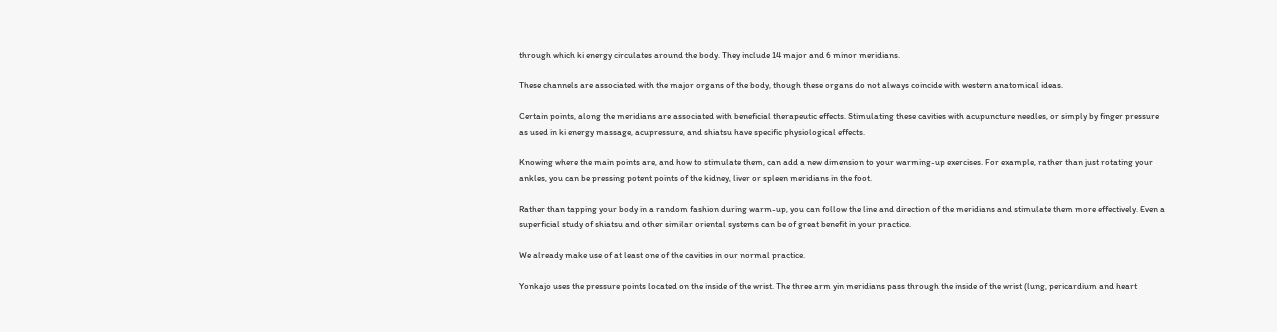through which ki energy circulates around the body. They include 14 major and 6 minor meridians.

These channels are associated with the major organs of the body, though these organs do not always coincide with western anatomical ideas.

Certain points, along the meridians are associated with beneficial therapeutic effects. Stimulating these cavities with acupuncture needles, or simply by finger pressure as used in ki energy massage, acupressure, and shiatsu have specific physiological effects.

Knowing where the main points are, and how to stimulate them, can add a new dimension to your warming-up exercises. For example, rather than just rotating your ankles, you can be pressing potent points of the kidney, liver or spleen meridians in the foot.

Rather than tapping your body in a random fashion during warm-up, you can follow the line and direction of the meridians and stimulate them more effectively. Even a superficial study of shiatsu and other similar oriental systems can be of great benefit in your practice.

We already make use of at least one of the cavities in our normal practice.

Yonkajo uses the pressure points located on the inside of the wrist. The three arm yin meridians pass through the inside of the wrist (lung, pericardium and heart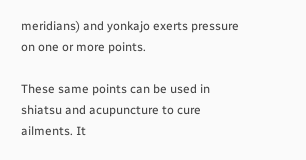meridians) and yonkajo exerts pressure on one or more points.

These same points can be used in shiatsu and acupuncture to cure ailments. It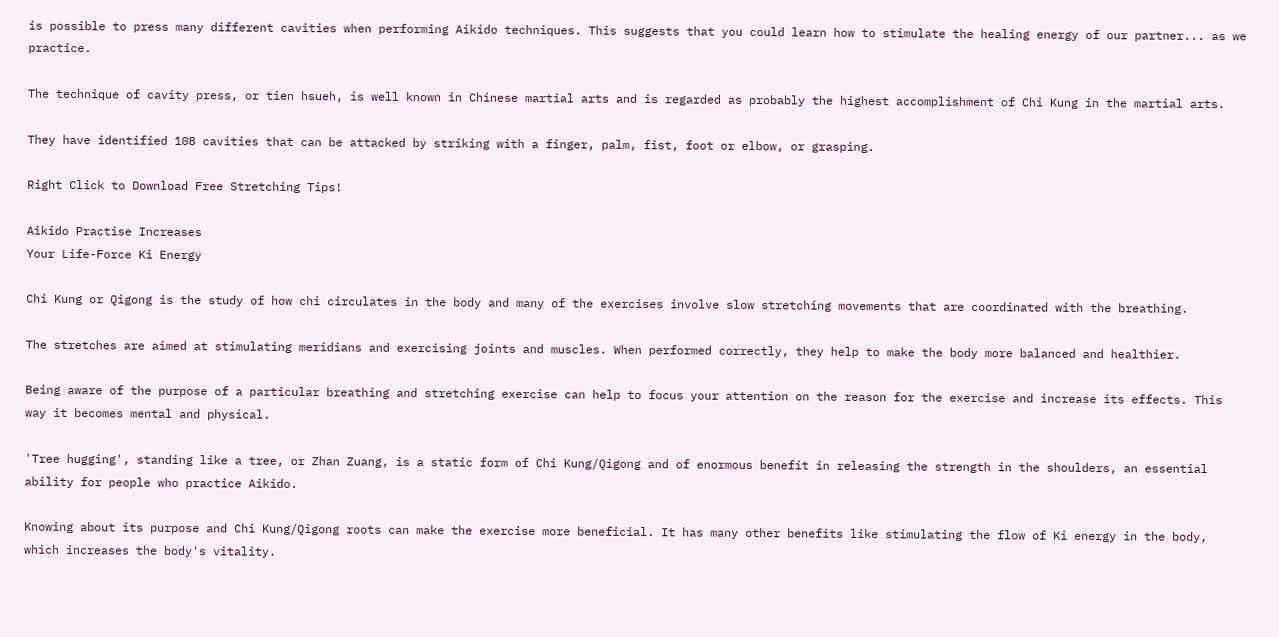is possible to press many different cavities when performing Aikido techniques. This suggests that you could learn how to stimulate the healing energy of our partner... as we practice.

The technique of cavity press, or tien hsueh, is well known in Chinese martial arts and is regarded as probably the highest accomplishment of Chi Kung in the martial arts.

They have identified 108 cavities that can be attacked by striking with a finger, palm, fist, foot or elbow, or grasping.

Right Click to Download Free Stretching Tips!

Aikido Practise Increases
Your Life-Force Ki Energy

Chi Kung or Qigong is the study of how chi circulates in the body and many of the exercises involve slow stretching movements that are coordinated with the breathing.

The stretches are aimed at stimulating meridians and exercising joints and muscles. When performed correctly, they help to make the body more balanced and healthier.

Being aware of the purpose of a particular breathing and stretching exercise can help to focus your attention on the reason for the exercise and increase its effects. This way it becomes mental and physical.

'Tree hugging', standing like a tree, or Zhan Zuang, is a static form of Chi Kung/Qigong and of enormous benefit in releasing the strength in the shoulders, an essential ability for people who practice Aikido.

Knowing about its purpose and Chi Kung/Qigong roots can make the exercise more beneficial. It has many other benefits like stimulating the flow of Ki energy in the body, which increases the body's vitality.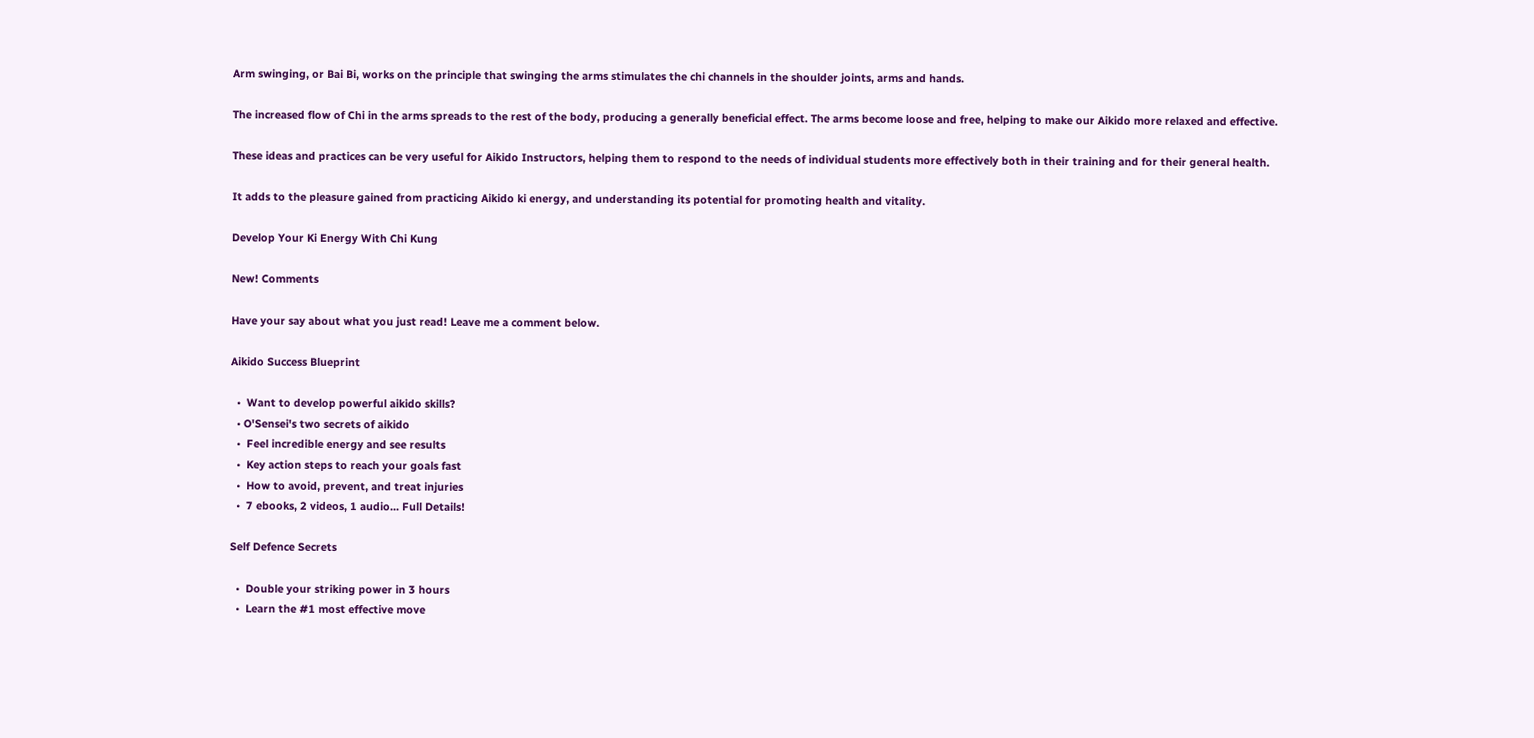Arm swinging, or Bai Bi, works on the principle that swinging the arms stimulates the chi channels in the shoulder joints, arms and hands.

The increased flow of Chi in the arms spreads to the rest of the body, producing a generally beneficial effect. The arms become loose and free, helping to make our Aikido more relaxed and effective.

These ideas and practices can be very useful for Aikido Instructors, helping them to respond to the needs of individual students more effectively both in their training and for their general health.

It adds to the pleasure gained from practicing Aikido ki energy, and understanding its potential for promoting health and vitality.

Develop Your Ki Energy With Chi Kung

New! Comments

Have your say about what you just read! Leave me a comment below.

Aikido Success Blueprint

  •  Want to develop powerful aikido skills?
  • O'Sensei's two secrets of aikido
  •  Feel incredible energy and see results
  •  Key action steps to reach your goals fast
  •  How to avoid, prevent, and treat injuries
  •  7 ebooks, 2 videos, 1 audio... Full Details!

Self Defence Secrets

  •  Double your striking power in 3 hours
  •  Learn the #1 most effective move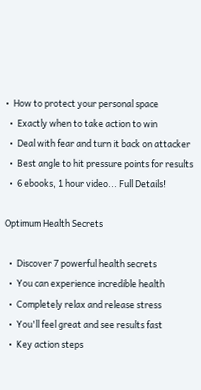•  How to protect your personal space
  •  Exactly when to take action to win
  •  Deal with fear and turn it back on attacker
  •  Best angle to hit pressure points for results
  •  6 ebooks, 1 hour video... Full Details!

Optimum Health Secrets

  •  Discover 7 powerful health secrets
  •  You can experience incredible health
  •  Completely relax and release stress
  •  You'll feel great and see results fast
  •  Key action steps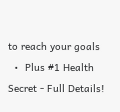to reach your goals
  •  Plus #1 Health Secret - Full Details!